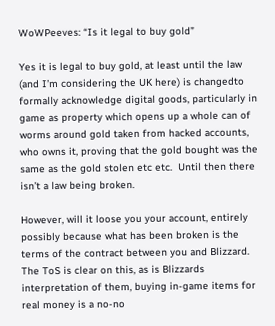WoWPeeves: “Is it legal to buy gold”

Yes it is legal to buy gold, at least until the law (and I’m considering the UK here) is changedto formally acknowledge digital goods, particularly in game as property which opens up a whole can of worms around gold taken from hacked accounts, who owns it, proving that the gold bought was the same as the gold stolen etc etc.  Until then there isn’t a law being broken.

However, will it loose you your account, entirely possibly because what has been broken is the terms of the contract between you and Blizzard.  The ToS is clear on this, as is Blizzards interpretation of them, buying in-game items for real money is a no-no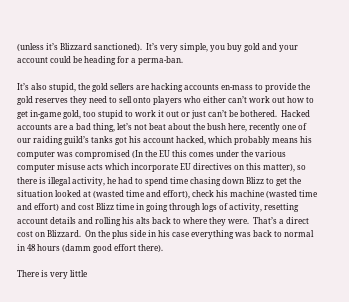(unless it’s Blizzard sanctioned).  It’s very simple, you buy gold and your account could be heading for a perma-ban.

It’s also stupid, the gold sellers are hacking accounts en-mass to provide the gold reserves they need to sell onto players who either can’t work out how to get in-game gold, too stupid to work it out or just can’t be bothered.  Hacked accounts are a bad thing, let’s not beat about the bush here, recently one of our raiding guild’s tanks got his account hacked, which probably means his computer was compromised (In the EU this comes under the various computer misuse acts which incorporate EU directives on this matter), so there is illegal activity, he had to spend time chasing down Blizz to get the situation looked at (wasted time and effort), check his machine (wasted time and effort) and cost Blizz time in going through logs of activity, resetting account details and rolling his alts back to where they were.  That’s a direct cost on Blizzard.  On the plus side in his case everything was back to normal in 48 hours (damm good effort there).

There is very little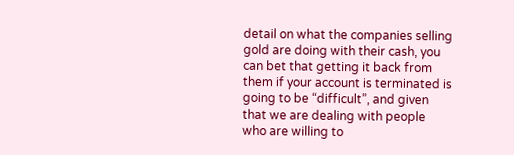detail on what the companies selling gold are doing with their cash, you can bet that getting it back from them if your account is terminated is going to be “difficult”, and given that we are dealing with people who are willing to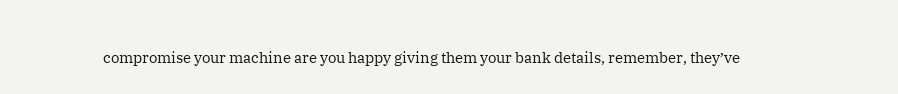compromise your machine are you happy giving them your bank details, remember, they’ve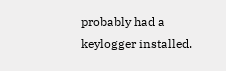probably had a keylogger installed.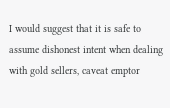I would suggest that it is safe to assume dishonest intent when dealing with gold sellers, caveat emptor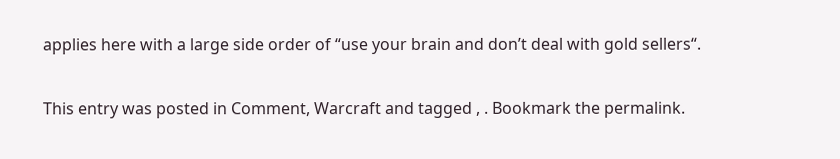applies here with a large side order of “use your brain and don’t deal with gold sellers“.

This entry was posted in Comment, Warcraft and tagged , . Bookmark the permalink.